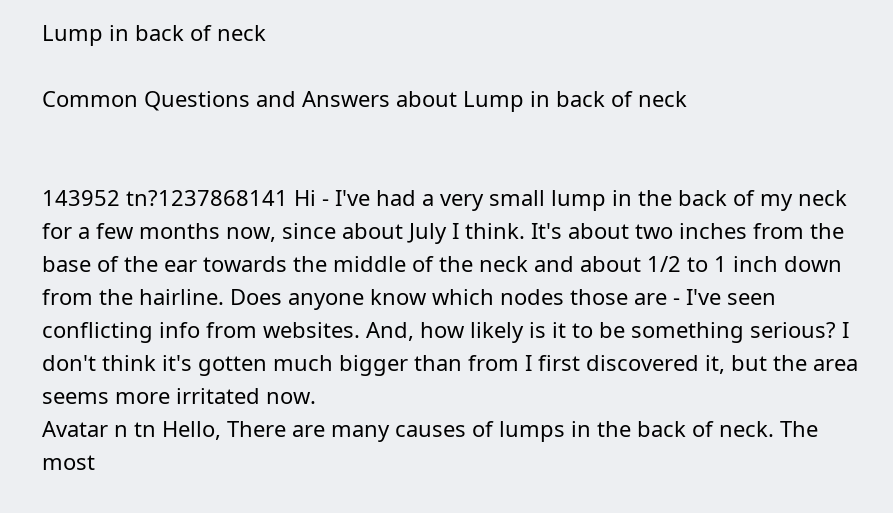Lump in back of neck

Common Questions and Answers about Lump in back of neck


143952 tn?1237868141 Hi - I've had a very small lump in the back of my neck for a few months now, since about July I think. It's about two inches from the base of the ear towards the middle of the neck and about 1/2 to 1 inch down from the hairline. Does anyone know which nodes those are - I've seen conflicting info from websites. And, how likely is it to be something serious? I don't think it's gotten much bigger than from I first discovered it, but the area seems more irritated now.
Avatar n tn Hello, There are many causes of lumps in the back of neck. The most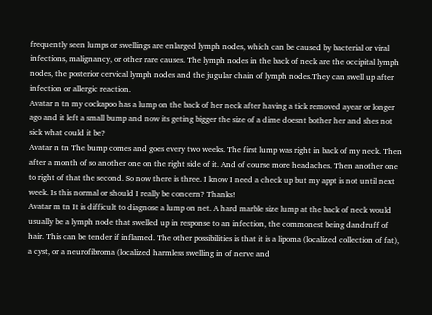frequently seen lumps or swellings are enlarged lymph nodes, which can be caused by bacterial or viral infections, malignancy, or other rare causes. The lymph nodes in the back of neck are the occipital lymph nodes, the posterior cervical lymph nodes and the jugular chain of lymph nodes.They can swell up after infection or allergic reaction.
Avatar n tn my cockapoo has a lump on the back of her neck after having a tick removed ayear or longer ago and it left a small bump and now its geting bigger the size of a dime doesnt bother her and shes not sick what could it be?
Avatar n tn The bump comes and goes every two weeks. The first lump was right in back of my neck. Then after a month of so another one on the right side of it. And of course more headaches. Then another one to right of that the second. So now there is three. I know I need a check up but my appt is not until next week. Is this normal or should I really be concern? Thanks!
Avatar m tn It is difficult to diagnose a lump on net. A hard marble size lump at the back of neck would usually be a lymph node that swelled up in response to an infection, the commonest being dandruff of hair. This can be tender if inflamed. The other possibilities is that it is a lipoma (localized collection of fat), a cyst, or a neurofibroma (localized harmless swelling in of nerve and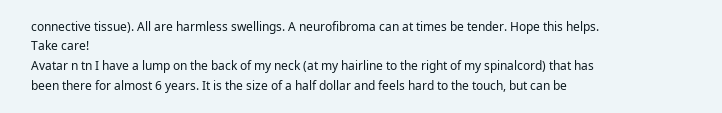connective tissue). All are harmless swellings. A neurofibroma can at times be tender. Hope this helps. Take care!
Avatar n tn I have a lump on the back of my neck (at my hairline to the right of my spinalcord) that has been there for almost 6 years. It is the size of a half dollar and feels hard to the touch, but can be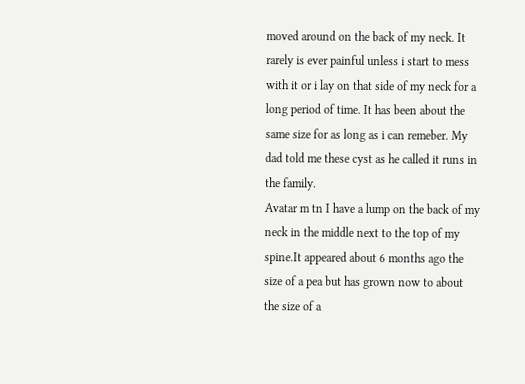moved around on the back of my neck. It rarely is ever painful unless i start to mess with it or i lay on that side of my neck for a long period of time. It has been about the same size for as long as i can remeber. My dad told me these cyst as he called it runs in the family.
Avatar m tn I have a lump on the back of my neck in the middle next to the top of my spine.It appeared about 6 months ago the size of a pea but has grown now to about the size of a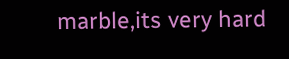marble,its very hard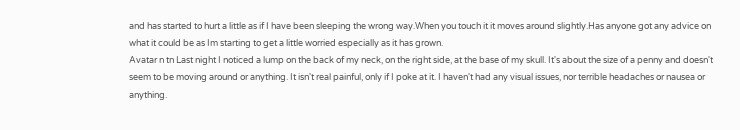and has started to hurt a little as if I have been sleeping the wrong way.When you touch it it moves around slightly.Has anyone got any advice on what it could be as Im starting to get a little worried especially as it has grown.
Avatar n tn Last night I noticed a lump on the back of my neck, on the right side, at the base of my skull. It's about the size of a penny and doesn't seem to be moving around or anything. It isn't real painful, only if I poke at it. I haven't had any visual issues, nor terrible headaches or nausea or anything.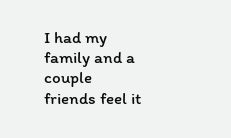I had my family and a couple friends feel it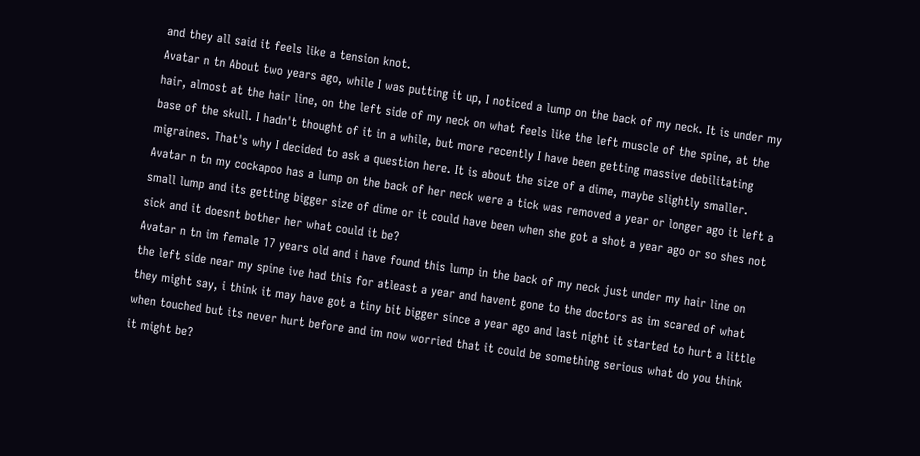and they all said it feels like a tension knot.
Avatar n tn About two years ago, while I was putting it up, I noticed a lump on the back of my neck. It is under my hair, almost at the hair line, on the left side of my neck on what feels like the left muscle of the spine, at the base of the skull. I hadn't thought of it in a while, but more recently I have been getting massive debilitating migraines. That's why I decided to ask a question here. It is about the size of a dime, maybe slightly smaller.
Avatar n tn my cockapoo has a lump on the back of her neck were a tick was removed a year or longer ago it left a small lump and its getting bigger size of dime or it could have been when she got a shot a year ago or so shes not sick and it doesnt bother her what could it be?
Avatar n tn im female 17 years old and i have found this lump in the back of my neck just under my hair line on the left side near my spine ive had this for atleast a year and havent gone to the doctors as im scared of what they might say, i think it may have got a tiny bit bigger since a year ago and last night it started to hurt a little when touched but its never hurt before and im now worried that it could be something serious what do you think it might be?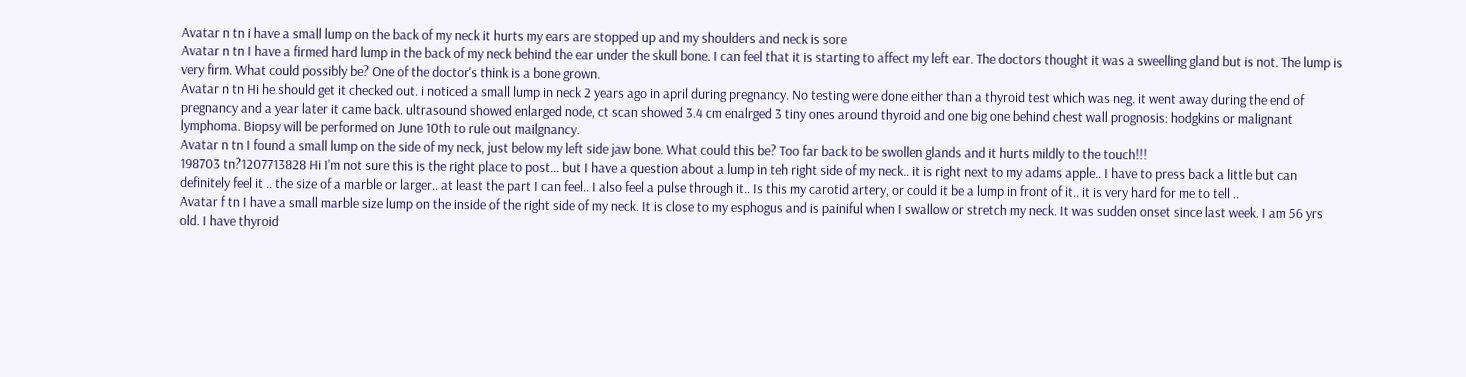Avatar n tn i have a small lump on the back of my neck it hurts my ears are stopped up and my shoulders and neck is sore
Avatar n tn I have a firmed hard lump in the back of my neck behind the ear under the skull bone. I can feel that it is starting to affect my left ear. The doctors thought it was a sweelling gland but is not. The lump is very firm. What could possibly be? One of the doctor's think is a bone grown.
Avatar n tn Hi he should get it checked out. i noticed a small lump in neck 2 years ago in april during pregnancy. No testing were done either than a thyroid test which was neg. it went away during the end of pregnancy and a year later it came back. ultrasound showed enlarged node, ct scan showed 3.4 cm enalrged 3 tiny ones around thyroid and one big one behind chest wall prognosis: hodgkins or malignant lymphoma. Biopsy will be performed on June 10th to rule out mailgnancy.
Avatar n tn I found a small lump on the side of my neck, just below my left side jaw bone. What could this be? Too far back to be swollen glands and it hurts mildly to the touch!!!
198703 tn?1207713828 Hi I'm not sure this is the right place to post... but I have a question about a lump in teh right side of my neck.. it is right next to my adams apple.. I have to press back a little but can definitely feel it .. the size of a marble or larger.. at least the part I can feel.. I also feel a pulse through it.. Is this my carotid artery, or could it be a lump in front of it.. it is very hard for me to tell ..
Avatar f tn I have a small marble size lump on the inside of the right side of my neck. It is close to my esphogus and is painiful when I swallow or stretch my neck. It was sudden onset since last week. I am 56 yrs old. I have thyroid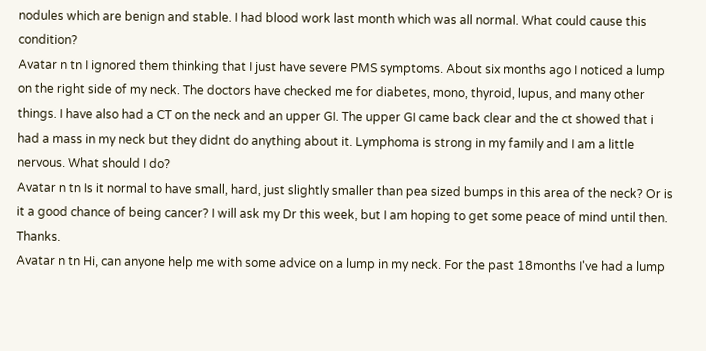nodules which are benign and stable. I had blood work last month which was all normal. What could cause this condition?
Avatar n tn I ignored them thinking that I just have severe PMS symptoms. About six months ago I noticed a lump on the right side of my neck. The doctors have checked me for diabetes, mono, thyroid, lupus, and many other things. I have also had a CT on the neck and an upper GI. The upper GI came back clear and the ct showed that i had a mass in my neck but they didnt do anything about it. Lymphoma is strong in my family and I am a little nervous. What should I do?
Avatar n tn Is it normal to have small, hard, just slightly smaller than pea sized bumps in this area of the neck? Or is it a good chance of being cancer? I will ask my Dr this week, but I am hoping to get some peace of mind until then. Thanks.
Avatar n tn Hi, can anyone help me with some advice on a lump in my neck. For the past 18months I've had a lump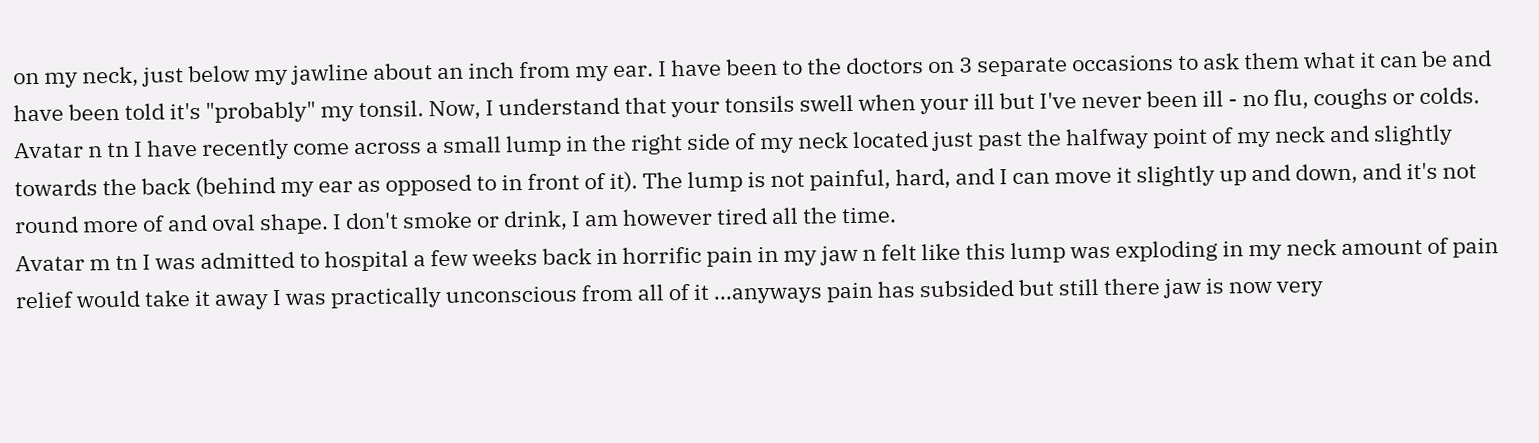on my neck, just below my jawline about an inch from my ear. I have been to the doctors on 3 separate occasions to ask them what it can be and have been told it's "probably" my tonsil. Now, I understand that your tonsils swell when your ill but I've never been ill - no flu, coughs or colds.
Avatar n tn I have recently come across a small lump in the right side of my neck located just past the halfway point of my neck and slightly towards the back (behind my ear as opposed to in front of it). The lump is not painful, hard, and I can move it slightly up and down, and it's not round more of and oval shape. I don't smoke or drink, I am however tired all the time.
Avatar m tn I was admitted to hospital a few weeks back in horrific pain in my jaw n felt like this lump was exploding in my neck amount of pain relief would take it away I was practically unconscious from all of it ...anyways pain has subsided but still there jaw is now very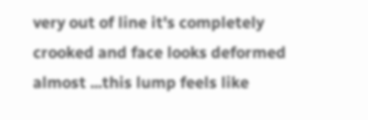very out of line it's completely crooked and face looks deformed almost ...this lump feels like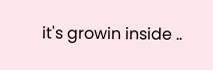it's growin inside ..